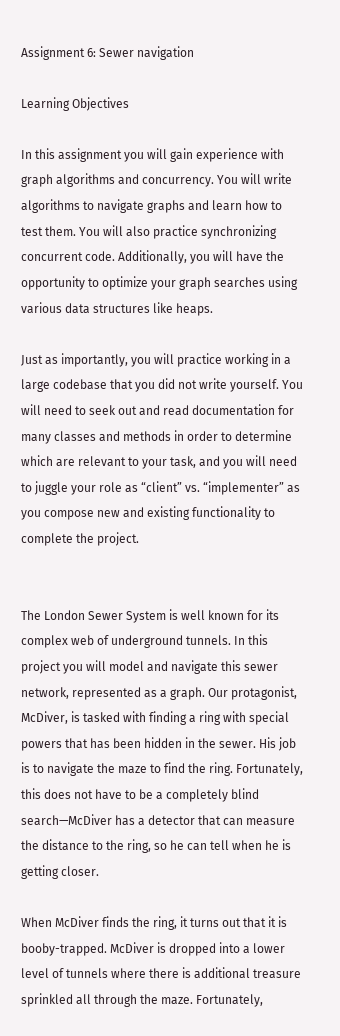Assignment 6: Sewer navigation

Learning Objectives

In this assignment you will gain experience with graph algorithms and concurrency. You will write algorithms to navigate graphs and learn how to test them. You will also practice synchronizing concurrent code. Additionally, you will have the opportunity to optimize your graph searches using various data structures like heaps.

Just as importantly, you will practice working in a large codebase that you did not write yourself. You will need to seek out and read documentation for many classes and methods in order to determine which are relevant to your task, and you will need to juggle your role as “client” vs. “implementer” as you compose new and existing functionality to complete the project.


The London Sewer System is well known for its complex web of underground tunnels. In this project you will model and navigate this sewer network, represented as a graph. Our protagonist, McDiver, is tasked with finding a ring with special powers that has been hidden in the sewer. His job is to navigate the maze to find the ring. Fortunately, this does not have to be a completely blind search—McDiver has a detector that can measure the distance to the ring, so he can tell when he is getting closer.

When McDiver finds the ring, it turns out that it is booby-trapped. McDiver is dropped into a lower level of tunnels where there is additional treasure sprinkled all through the maze. Fortunately,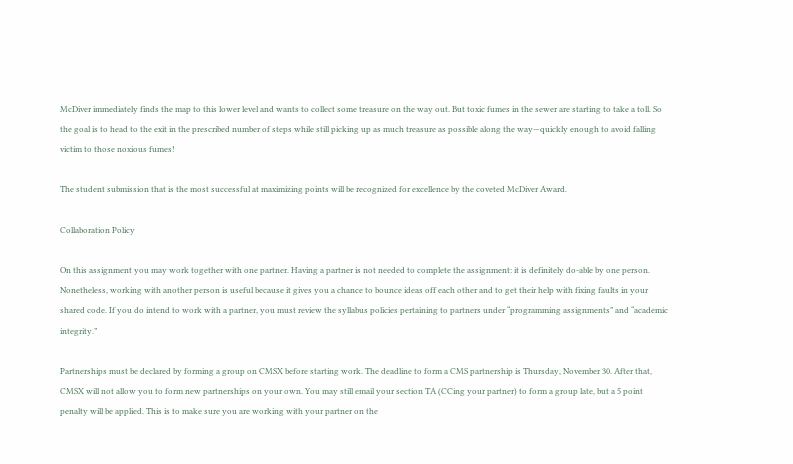McDiver immediately finds the map to this lower level and wants to collect some treasure on the way out. But toxic fumes in the sewer are starting to take a toll. So the goal is to head to the exit in the prescribed number of steps while still picking up as much treasure as possible along the way—quickly enough to avoid falling victim to those noxious fumes!

The student submission that is the most successful at maximizing points will be recognized for excellence by the coveted McDiver Award.

Collaboration Policy

On this assignment you may work together with one partner. Having a partner is not needed to complete the assignment: it is definitely do-able by one person. Nonetheless, working with another person is useful because it gives you a chance to bounce ideas off each other and to get their help with fixing faults in your shared code. If you do intend to work with a partner, you must review the syllabus policies pertaining to partners under “programming assignments” and “academic integrity.”

Partnerships must be declared by forming a group on CMSX before starting work. The deadline to form a CMS partnership is Thursday, November 30. After that, CMSX will not allow you to form new partnerships on your own. You may still email your section TA (CCing your partner) to form a group late, but a 5 point penalty will be applied. This is to make sure you are working with your partner on the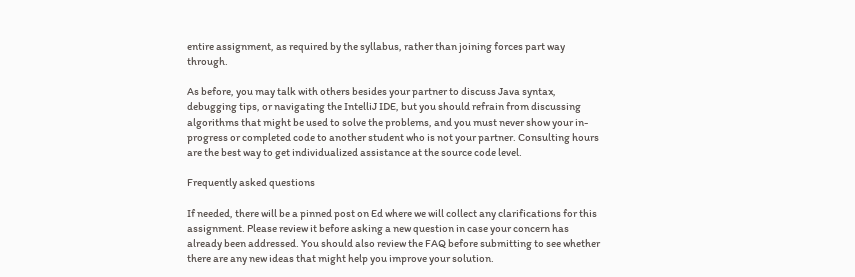entire assignment, as required by the syllabus, rather than joining forces part way through.

As before, you may talk with others besides your partner to discuss Java syntax, debugging tips, or navigating the IntelliJ IDE, but you should refrain from discussing algorithms that might be used to solve the problems, and you must never show your in-progress or completed code to another student who is not your partner. Consulting hours are the best way to get individualized assistance at the source code level.

Frequently asked questions

If needed, there will be a pinned post on Ed where we will collect any clarifications for this assignment. Please review it before asking a new question in case your concern has already been addressed. You should also review the FAQ before submitting to see whether there are any new ideas that might help you improve your solution.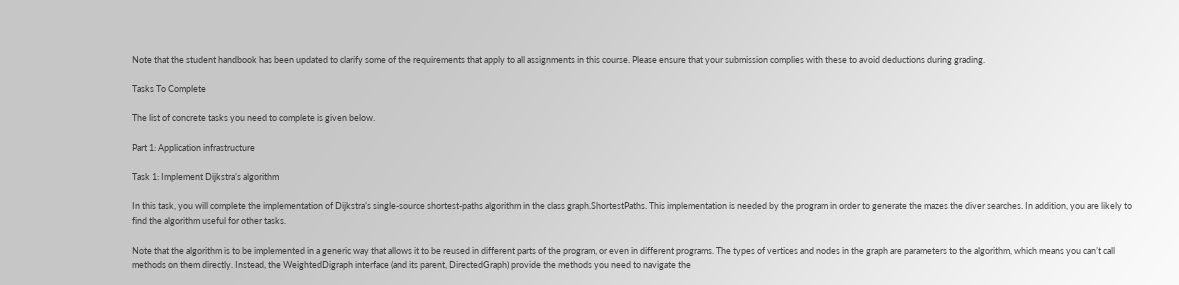Note that the student handbook has been updated to clarify some of the requirements that apply to all assignments in this course. Please ensure that your submission complies with these to avoid deductions during grading.

Tasks To Complete

The list of concrete tasks you need to complete is given below.

Part 1: Application infrastructure

Task 1: Implement Dijkstra’s algorithm

In this task, you will complete the implementation of Dijkstra’s single-source shortest-paths algorithm in the class graph.ShortestPaths. This implementation is needed by the program in order to generate the mazes the diver searches. In addition, you are likely to find the algorithm useful for other tasks.

Note that the algorithm is to be implemented in a generic way that allows it to be reused in different parts of the program, or even in different programs. The types of vertices and nodes in the graph are parameters to the algorithm, which means you can’t call methods on them directly. Instead, the WeightedDigraph interface (and its parent, DirectedGraph) provide the methods you need to navigate the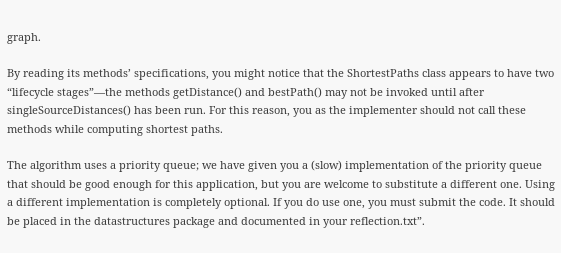graph.

By reading its methods’ specifications, you might notice that the ShortestPaths class appears to have two “lifecycle stages”—the methods getDistance() and bestPath() may not be invoked until after singleSourceDistances() has been run. For this reason, you as the implementer should not call these methods while computing shortest paths.

The algorithm uses a priority queue; we have given you a (slow) implementation of the priority queue that should be good enough for this application, but you are welcome to substitute a different one. Using a different implementation is completely optional. If you do use one, you must submit the code. It should be placed in the datastructures package and documented in your reflection.txt”.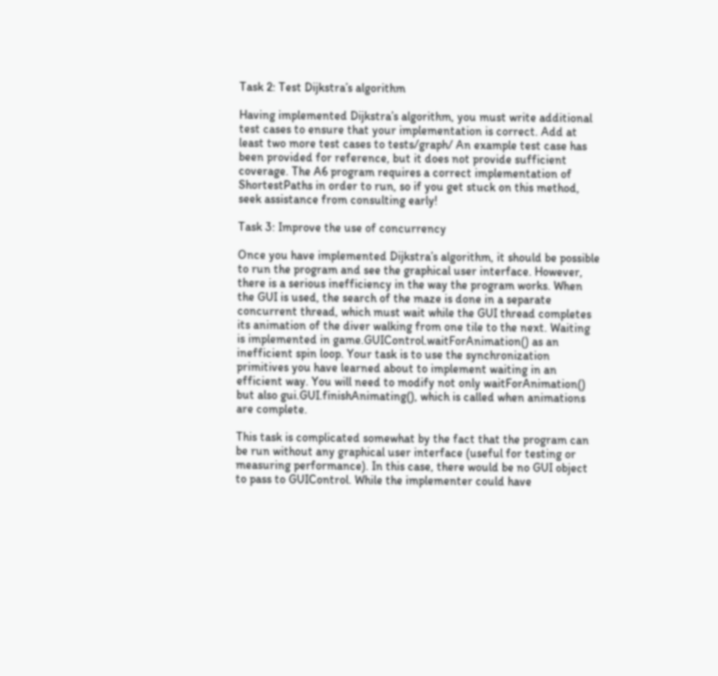Task 2: Test Dijkstra’s algorithm

Having implemented Dijkstra’s algorithm, you must write additional test cases to ensure that your implementation is correct. Add at least two more test cases to tests/graph/ An example test case has been provided for reference, but it does not provide sufficient coverage. The A6 program requires a correct implementation of ShortestPaths in order to run, so if you get stuck on this method, seek assistance from consulting early!

Task 3: Improve the use of concurrency

Once you have implemented Dijkstra’s algorithm, it should be possible to run the program and see the graphical user interface. However, there is a serious inefficiency in the way the program works. When the GUI is used, the search of the maze is done in a separate concurrent thread, which must wait while the GUI thread completes its animation of the diver walking from one tile to the next. Waiting is implemented in game.GUIControl.waitForAnimation() as an inefficient spin loop. Your task is to use the synchronization primitives you have learned about to implement waiting in an efficient way. You will need to modify not only waitForAnimation() but also gui.GUI.finishAnimating(), which is called when animations are complete.

This task is complicated somewhat by the fact that the program can be run without any graphical user interface (useful for testing or measuring performance). In this case, there would be no GUI object to pass to GUIControl. While the implementer could have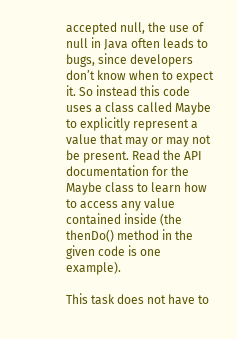accepted null, the use of null in Java often leads to bugs, since developers don’t know when to expect it. So instead this code uses a class called Maybe to explicitly represent a value that may or may not be present. Read the API documentation for the Maybe class to learn how to access any value contained inside (the thenDo() method in the given code is one example).

This task does not have to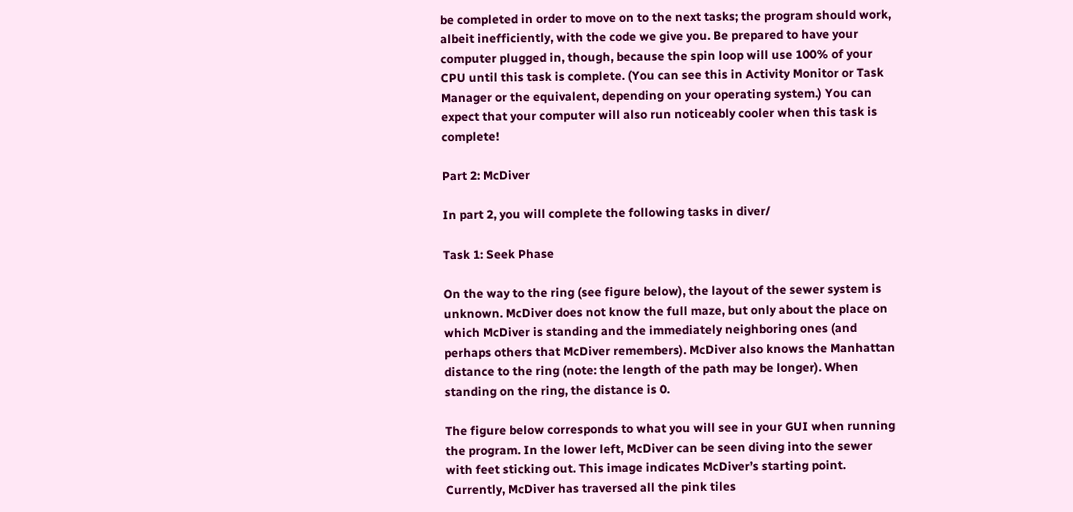be completed in order to move on to the next tasks; the program should work, albeit inefficiently, with the code we give you. Be prepared to have your computer plugged in, though, because the spin loop will use 100% of your CPU until this task is complete. (You can see this in Activity Monitor or Task Manager or the equivalent, depending on your operating system.) You can expect that your computer will also run noticeably cooler when this task is complete!

Part 2: McDiver

In part 2, you will complete the following tasks in diver/

Task 1: Seek Phase

On the way to the ring (see figure below), the layout of the sewer system is unknown. McDiver does not know the full maze, but only about the place on which McDiver is standing and the immediately neighboring ones (and perhaps others that McDiver remembers). McDiver also knows the Manhattan distance to the ring (note: the length of the path may be longer). When standing on the ring, the distance is 0.

The figure below corresponds to what you will see in your GUI when running the program. In the lower left, McDiver can be seen diving into the sewer with feet sticking out. This image indicates McDiver’s starting point. Currently, McDiver has traversed all the pink tiles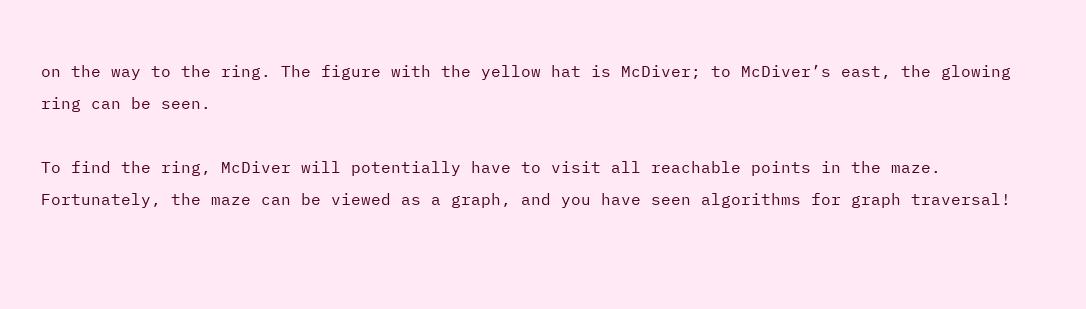on the way to the ring. The figure with the yellow hat is McDiver; to McDiver’s east, the glowing ring can be seen.

To find the ring, McDiver will potentially have to visit all reachable points in the maze. Fortunately, the maze can be viewed as a graph, and you have seen algorithms for graph traversal!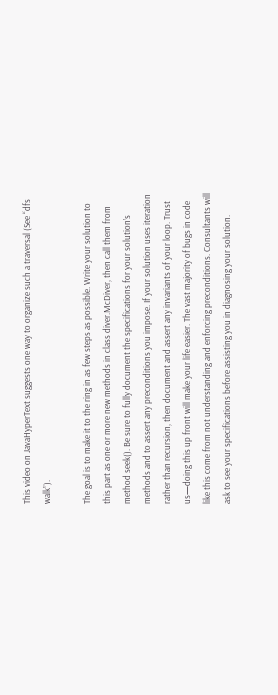This video on JavaHyperText suggests one way to organize such a traversal (See “dfs walk”).

The goal is to make it to the ring in as few steps as possible. Write your solution to this part as one or more new methods in class diver.McDiver, then call them from method seek(). Be sure to fully document the specifications for your solution’s methods and to assert any preconditions you impose. If your solution uses iteration rather than recursion, then document and assert any invariants of your loop. Trust us—doing this up front will make your life easier. The vast majority of bugs in code like this come from not understanding and enforcing preconditions. Consultants will ask to see your specifications before assisting you in diagnosing your solution.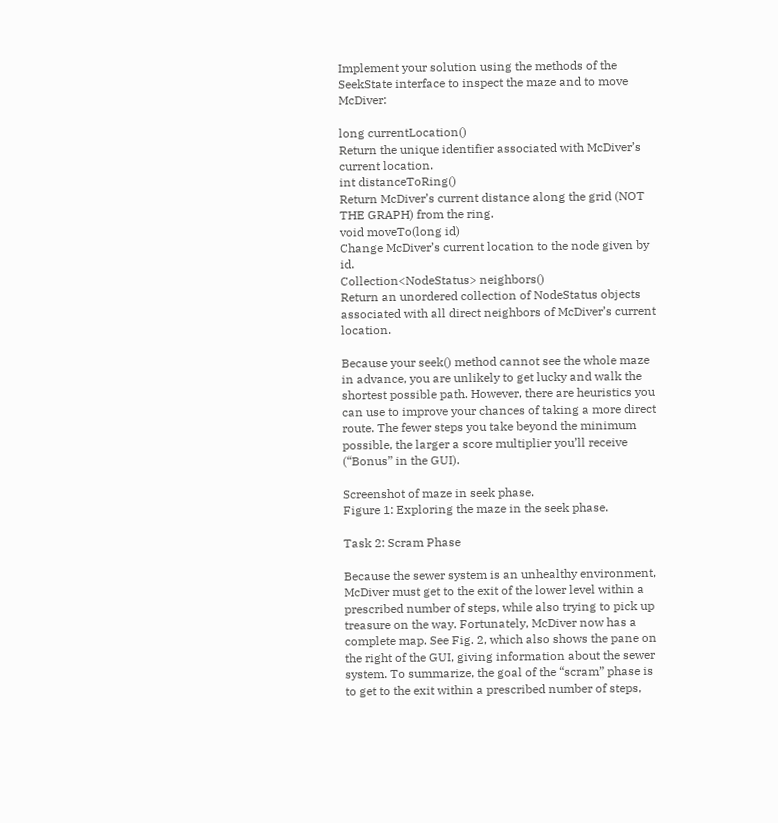Implement your solution using the methods of the SeekState interface to inspect the maze and to move McDiver:

long currentLocation()
Return the unique identifier associated with McDiver’s current location.
int distanceToRing()
Return McDiver’s current distance along the grid (NOT THE GRAPH) from the ring.
void moveTo(long id)
Change McDiver’s current location to the node given by id.
Collection<NodeStatus> neighbors()
Return an unordered collection of NodeStatus objects associated with all direct neighbors of McDiver’s current location.

Because your seek() method cannot see the whole maze in advance, you are unlikely to get lucky and walk the shortest possible path. However, there are heuristics you can use to improve your chances of taking a more direct route. The fewer steps you take beyond the minimum possible, the larger a score multiplier you’ll receive (“Bonus” in the GUI).

Screenshot of maze in seek phase.
Figure 1: Exploring the maze in the seek phase.

Task 2: Scram Phase

Because the sewer system is an unhealthy environment, McDiver must get to the exit of the lower level within a prescribed number of steps, while also trying to pick up treasure on the way. Fortunately, McDiver now has a complete map. See Fig. 2, which also shows the pane on the right of the GUI, giving information about the sewer system. To summarize, the goal of the “scram” phase is to get to the exit within a prescribed number of steps,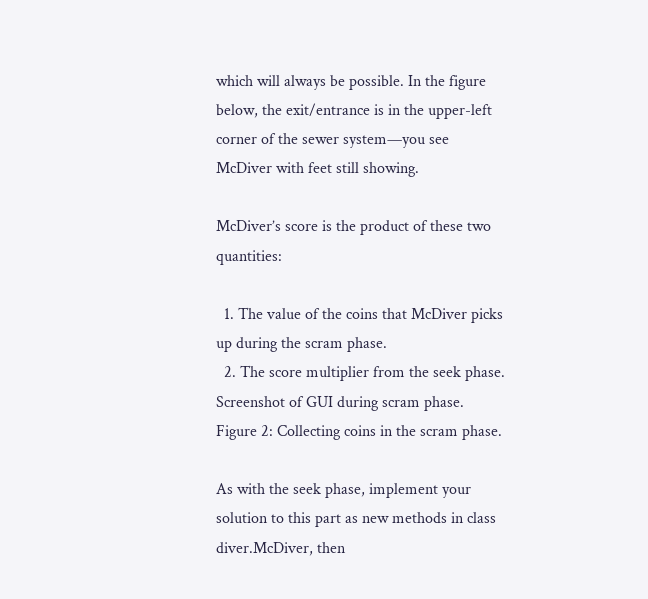which will always be possible. In the figure below, the exit/entrance is in the upper-left corner of the sewer system—you see McDiver with feet still showing.

McDiver’s score is the product of these two quantities:

  1. The value of the coins that McDiver picks up during the scram phase.
  2. The score multiplier from the seek phase.
Screenshot of GUI during scram phase.
Figure 2: Collecting coins in the scram phase.

As with the seek phase, implement your solution to this part as new methods in class diver.McDiver, then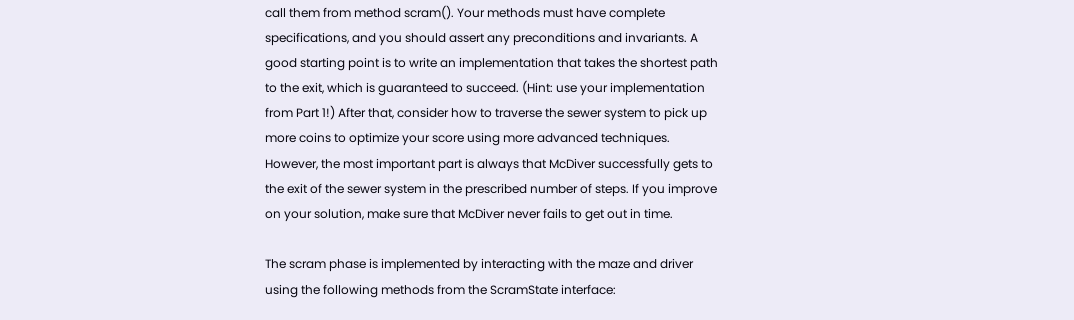call them from method scram(). Your methods must have complete specifications, and you should assert any preconditions and invariants. A good starting point is to write an implementation that takes the shortest path to the exit, which is guaranteed to succeed. (Hint: use your implementation from Part 1!) After that, consider how to traverse the sewer system to pick up more coins to optimize your score using more advanced techniques. However, the most important part is always that McDiver successfully gets to the exit of the sewer system in the prescribed number of steps. If you improve on your solution, make sure that McDiver never fails to get out in time.

The scram phase is implemented by interacting with the maze and driver using the following methods from the ScramState interface: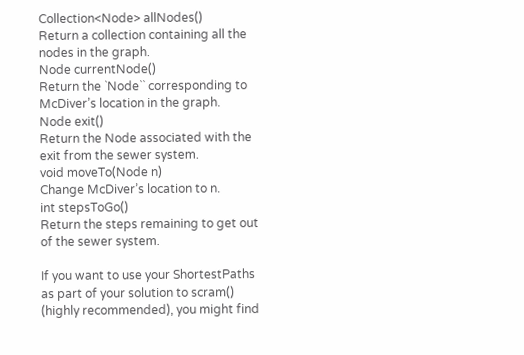Collection<Node> allNodes()
Return a collection containing all the nodes in the graph.
Node currentNode()
Return the `Node`` corresponding to McDiver’s location in the graph.
Node exit()
Return the Node associated with the exit from the sewer system.
void moveTo(Node n)
Change McDiver’s location to n.
int stepsToGo()
Return the steps remaining to get out of the sewer system.

If you want to use your ShortestPaths as part of your solution to scram() (highly recommended), you might find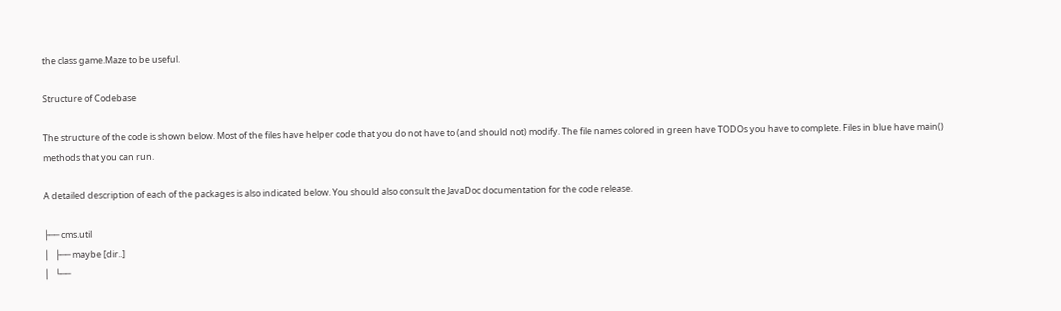the class game.Maze to be useful.

Structure of Codebase

The structure of the code is shown below. Most of the files have helper code that you do not have to (and should not) modify. The file names colored in green have TODOs you have to complete. Files in blue have main() methods that you can run.

A detailed description of each of the packages is also indicated below. You should also consult the JavaDoc documentation for the code release.

├── cms.util
│   ├── maybe [dir..]
│   └──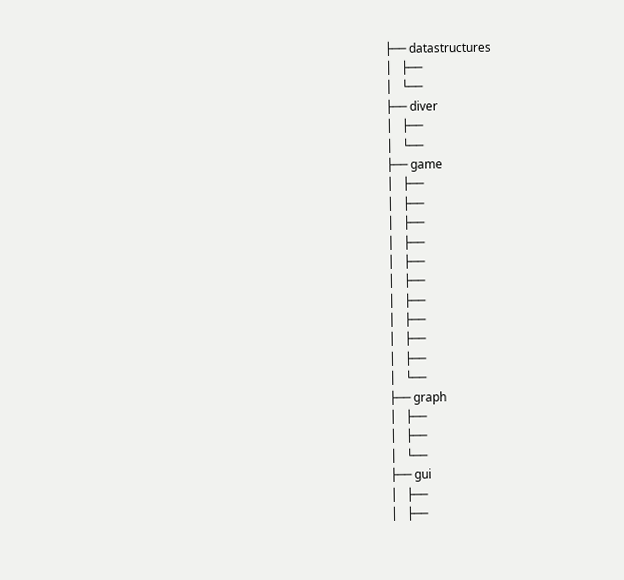├── datastructures
│   ├──
│   └──
├── diver
│   ├──
│   └──
├── game
│   ├──
│   ├──
│   ├──
│   ├──
│   ├──
│   ├──
│   ├──
│   ├──
│   ├──
│   ├──
│   └──
├── graph
│   ├──
│   ├──
│   └──
├── gui
│   ├──
│   ├──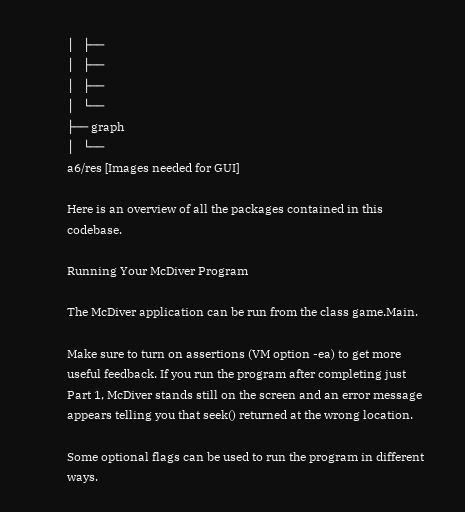│   ├──
│   ├──
│   ├──
│   └──
├── graph
│   └──
a6/res [Images needed for GUI]

Here is an overview of all the packages contained in this codebase.

Running Your McDiver Program

The McDiver application can be run from the class game.Main.

Make sure to turn on assertions (VM option -ea) to get more useful feedback. If you run the program after completing just Part 1, McDiver stands still on the screen and an error message appears telling you that seek() returned at the wrong location.

Some optional flags can be used to run the program in different ways.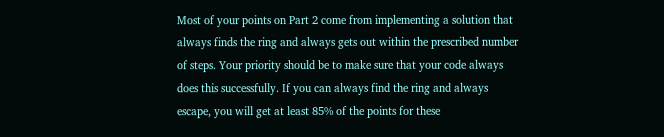Most of your points on Part 2 come from implementing a solution that always finds the ring and always gets out within the prescribed number of steps. Your priority should be to make sure that your code always does this successfully. If you can always find the ring and always escape, you will get at least 85% of the points for these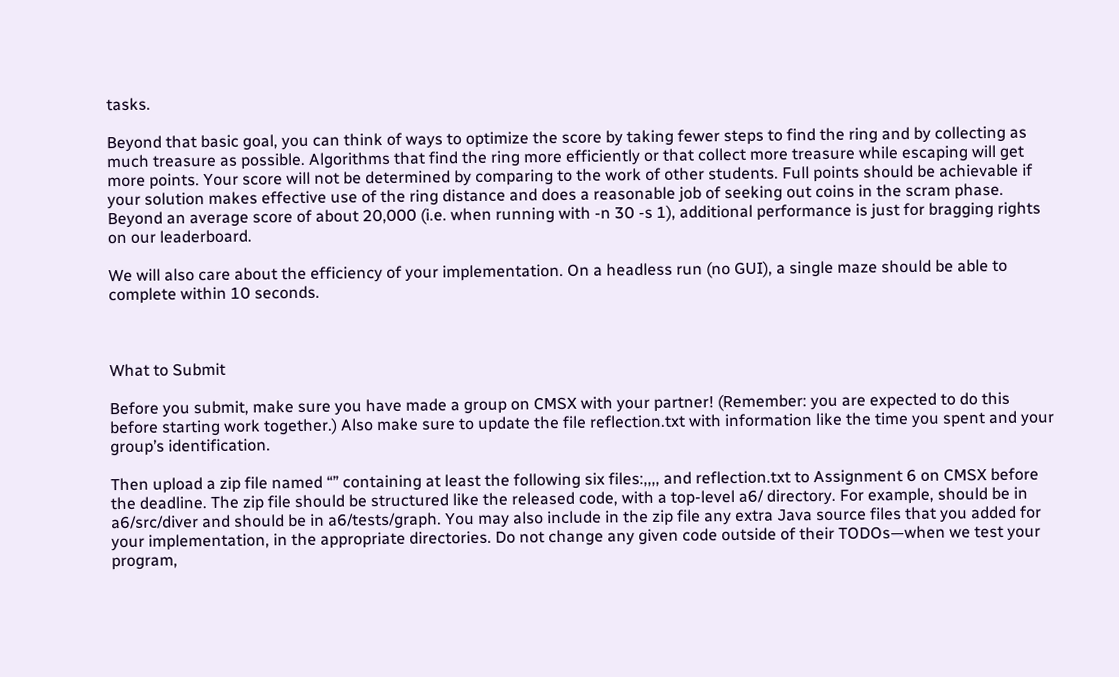tasks.

Beyond that basic goal, you can think of ways to optimize the score by taking fewer steps to find the ring and by collecting as much treasure as possible. Algorithms that find the ring more efficiently or that collect more treasure while escaping will get more points. Your score will not be determined by comparing to the work of other students. Full points should be achievable if your solution makes effective use of the ring distance and does a reasonable job of seeking out coins in the scram phase. Beyond an average score of about 20,000 (i.e. when running with -n 30 -s 1), additional performance is just for bragging rights on our leaderboard.

We will also care about the efficiency of your implementation. On a headless run (no GUI), a single maze should be able to complete within 10 seconds.



What to Submit

Before you submit, make sure you have made a group on CMSX with your partner! (Remember: you are expected to do this before starting work together.) Also make sure to update the file reflection.txt with information like the time you spent and your group’s identification.

Then upload a zip file named “” containing at least the following six files:,,,, and reflection.txt to Assignment 6 on CMSX before the deadline. The zip file should be structured like the released code, with a top-level a6/ directory. For example, should be in a6/src/diver and should be in a6/tests/graph. You may also include in the zip file any extra Java source files that you added for your implementation, in the appropriate directories. Do not change any given code outside of their TODOs—when we test your program,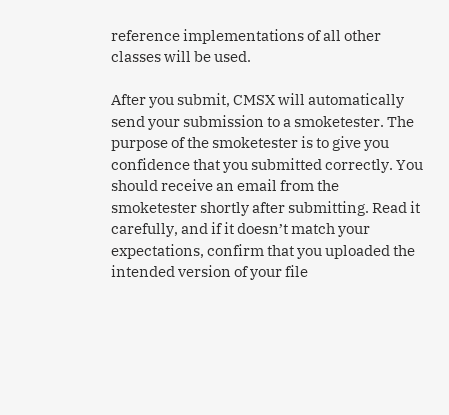reference implementations of all other classes will be used.

After you submit, CMSX will automatically send your submission to a smoketester. The purpose of the smoketester is to give you confidence that you submitted correctly. You should receive an email from the smoketester shortly after submitting. Read it carefully, and if it doesn’t match your expectations, confirm that you uploaded the intended version of your file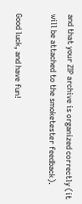and that your ZIP archive is organized correctly (it will be attached to the smoketester feedback).

Good luck, and have fun!